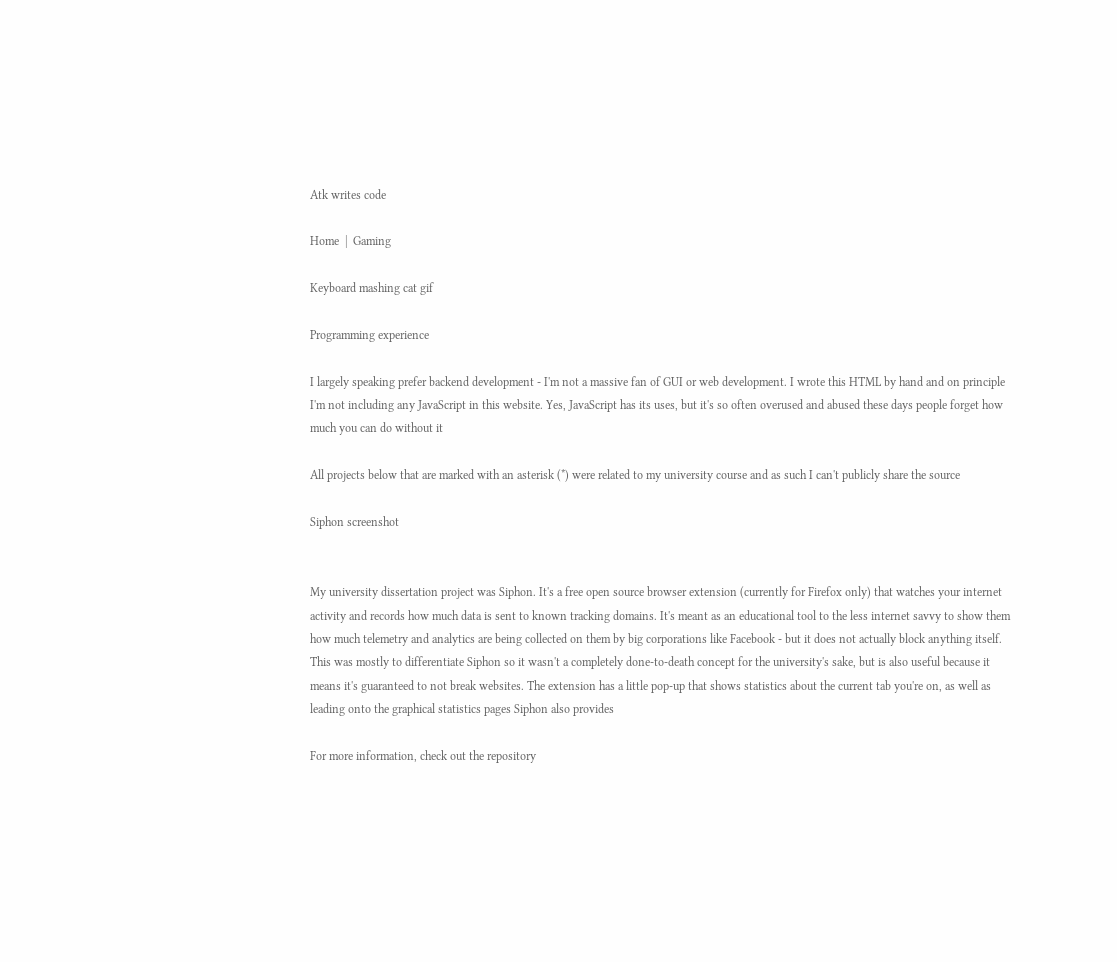Atk writes code

Home  |  Gaming

Keyboard mashing cat gif

Programming experience

I largely speaking prefer backend development - I'm not a massive fan of GUI or web development. I wrote this HTML by hand and on principle I'm not including any JavaScript in this website. Yes, JavaScript has its uses, but it's so often overused and abused these days people forget how much you can do without it

All projects below that are marked with an asterisk (*) were related to my university course and as such I can't publicly share the source

Siphon screenshot


My university dissertation project was Siphon. It's a free open source browser extension (currently for Firefox only) that watches your internet activity and records how much data is sent to known tracking domains. It's meant as an educational tool to the less internet savvy to show them how much telemetry and analytics are being collected on them by big corporations like Facebook - but it does not actually block anything itself. This was mostly to differentiate Siphon so it wasn't a completely done-to-death concept for the university's sake, but is also useful because it means it's guaranteed to not break websites. The extension has a little pop-up that shows statistics about the current tab you're on, as well as leading onto the graphical statistics pages Siphon also provides

For more information, check out the repository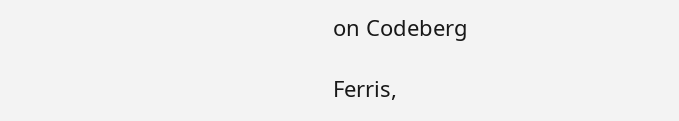on Codeberg

Ferris,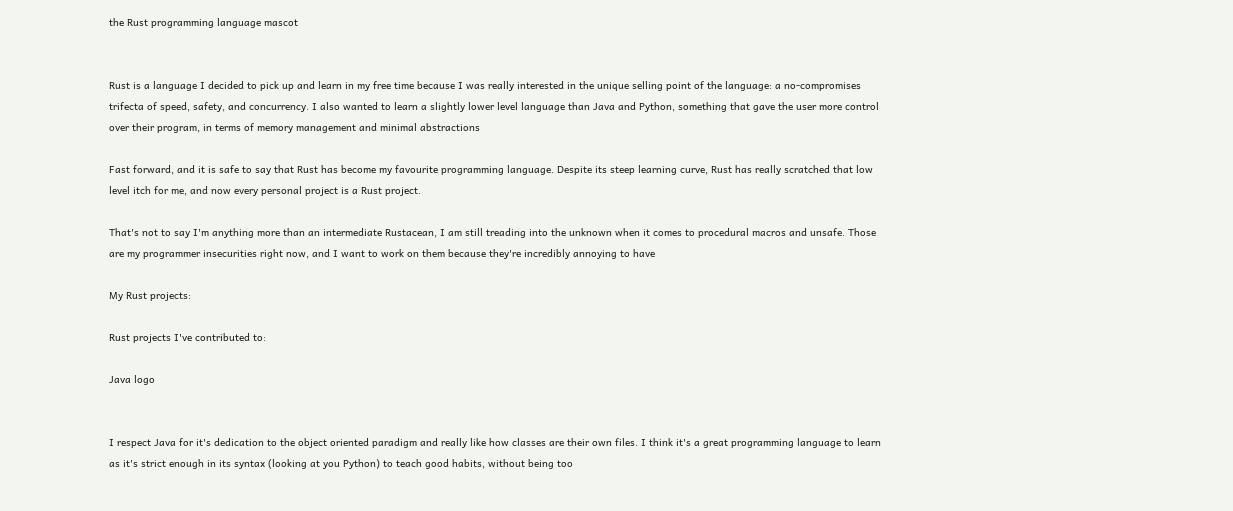the Rust programming language mascot


Rust is a language I decided to pick up and learn in my free time because I was really interested in the unique selling point of the language: a no-compromises trifecta of speed, safety, and concurrency. I also wanted to learn a slightly lower level language than Java and Python, something that gave the user more control over their program, in terms of memory management and minimal abstractions

Fast forward, and it is safe to say that Rust has become my favourite programming language. Despite its steep learning curve, Rust has really scratched that low level itch for me, and now every personal project is a Rust project.

That's not to say I'm anything more than an intermediate Rustacean, I am still treading into the unknown when it comes to procedural macros and unsafe. Those are my programmer insecurities right now, and I want to work on them because they're incredibly annoying to have

My Rust projects:

Rust projects I've contributed to:

Java logo


I respect Java for it's dedication to the object oriented paradigm and really like how classes are their own files. I think it's a great programming language to learn as it's strict enough in its syntax (looking at you Python) to teach good habits, without being too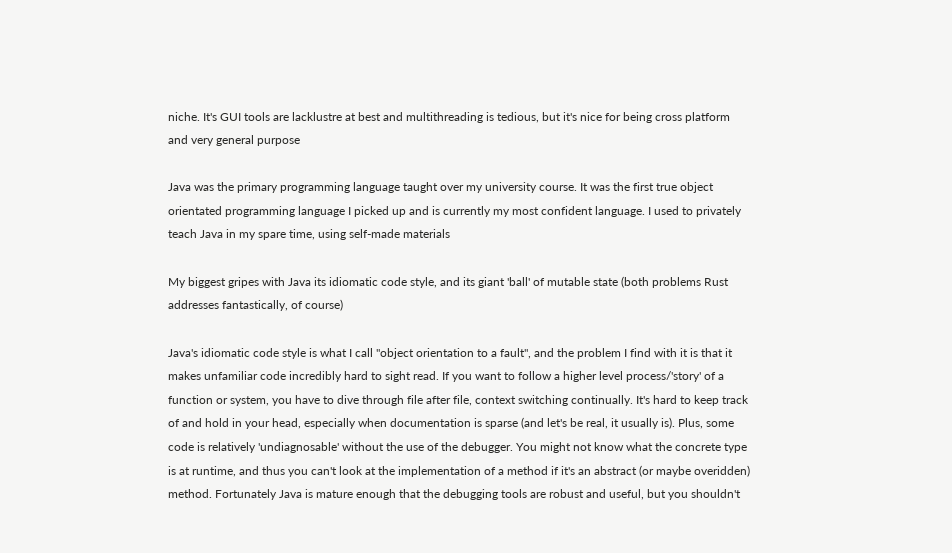niche. It's GUI tools are lacklustre at best and multithreading is tedious, but it's nice for being cross platform and very general purpose

Java was the primary programming language taught over my university course. It was the first true object orientated programming language I picked up and is currently my most confident language. I used to privately teach Java in my spare time, using self-made materials

My biggest gripes with Java its idiomatic code style, and its giant 'ball' of mutable state (both problems Rust addresses fantastically, of course)

Java's idiomatic code style is what I call "object orientation to a fault", and the problem I find with it is that it makes unfamiliar code incredibly hard to sight read. If you want to follow a higher level process/'story' of a function or system, you have to dive through file after file, context switching continually. It's hard to keep track of and hold in your head, especially when documentation is sparse (and let's be real, it usually is). Plus, some code is relatively 'undiagnosable' without the use of the debugger. You might not know what the concrete type is at runtime, and thus you can't look at the implementation of a method if it's an abstract (or maybe overidden) method. Fortunately Java is mature enough that the debugging tools are robust and useful, but you shouldn't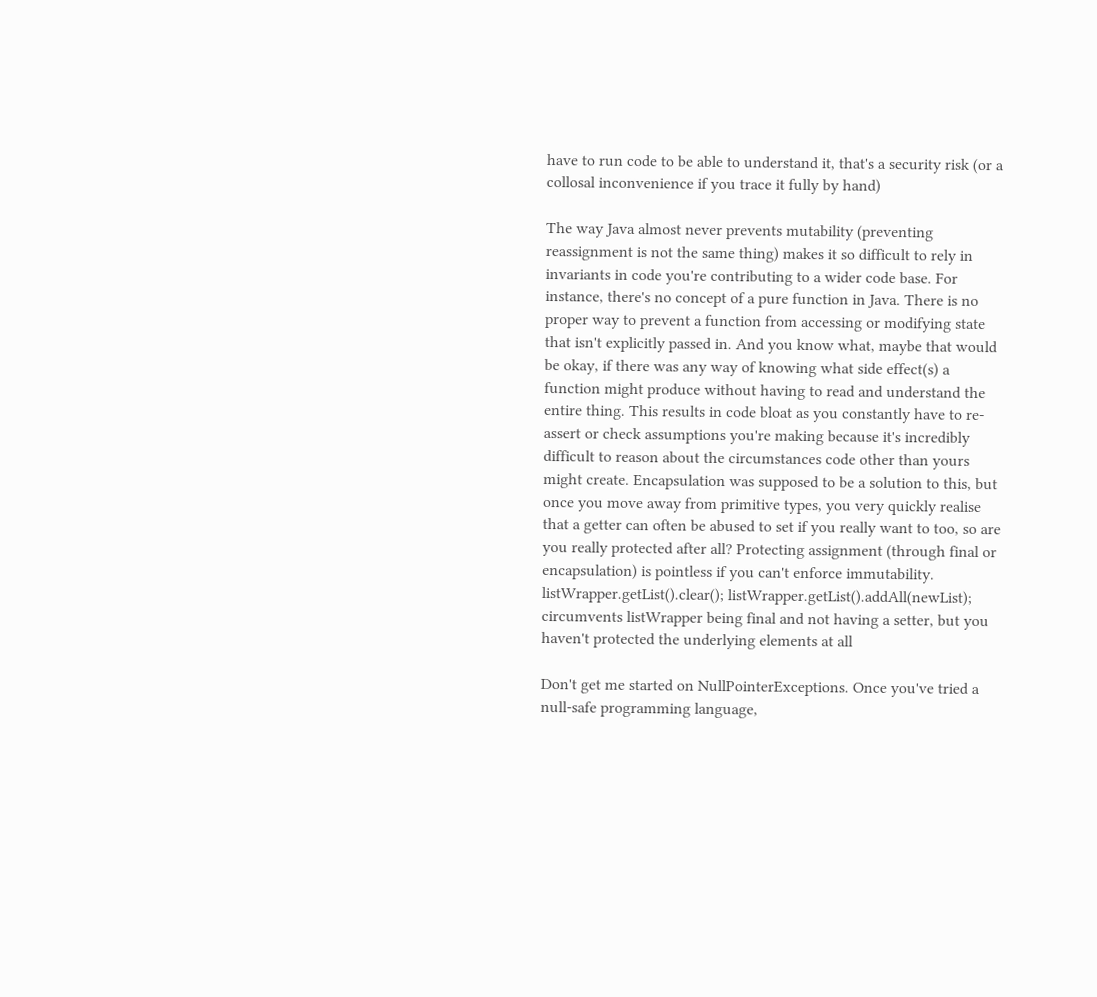have to run code to be able to understand it, that's a security risk (or a collosal inconvenience if you trace it fully by hand)

The way Java almost never prevents mutability (preventing reassignment is not the same thing) makes it so difficult to rely in invariants in code you're contributing to a wider code base. For instance, there's no concept of a pure function in Java. There is no proper way to prevent a function from accessing or modifying state that isn't explicitly passed in. And you know what, maybe that would be okay, if there was any way of knowing what side effect(s) a function might produce without having to read and understand the entire thing. This results in code bloat as you constantly have to re-assert or check assumptions you're making because it's incredibly difficult to reason about the circumstances code other than yours might create. Encapsulation was supposed to be a solution to this, but once you move away from primitive types, you very quickly realise that a getter can often be abused to set if you really want to too, so are you really protected after all? Protecting assignment (through final or encapsulation) is pointless if you can't enforce immutability. listWrapper.getList().clear(); listWrapper.getList().addAll(newList); circumvents listWrapper being final and not having a setter, but you haven't protected the underlying elements at all

Don't get me started on NullPointerExceptions. Once you've tried a null-safe programming language,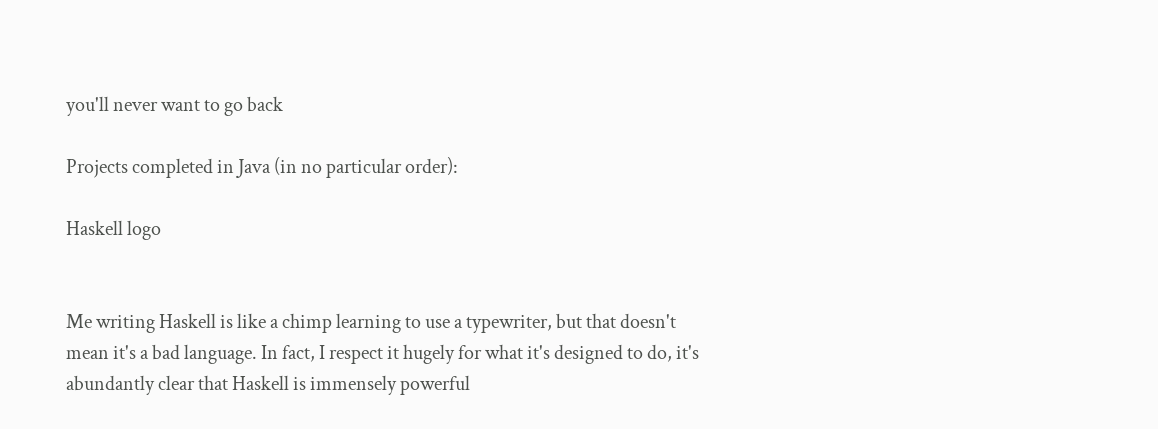you'll never want to go back

Projects completed in Java (in no particular order):

Haskell logo


Me writing Haskell is like a chimp learning to use a typewriter, but that doesn't mean it's a bad language. In fact, I respect it hugely for what it's designed to do, it's abundantly clear that Haskell is immensely powerful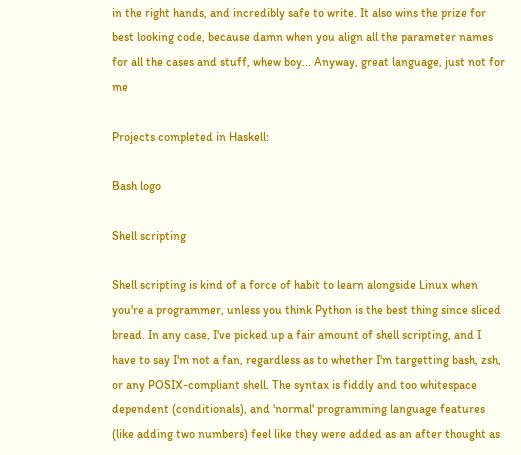in the right hands, and incredibly safe to write. It also wins the prize for best looking code, because damn when you align all the parameter names for all the cases and stuff, whew boy... Anyway, great language, just not for me

Projects completed in Haskell:

Bash logo

Shell scripting

Shell scripting is kind of a force of habit to learn alongside Linux when you're a programmer, unless you think Python is the best thing since sliced bread. In any case, I've picked up a fair amount of shell scripting, and I have to say I'm not a fan, regardless as to whether I'm targetting bash, zsh, or any POSIX-compliant shell. The syntax is fiddly and too whitespace dependent (conditionals), and 'normal' programming language features (like adding two numbers) feel like they were added as an after thought as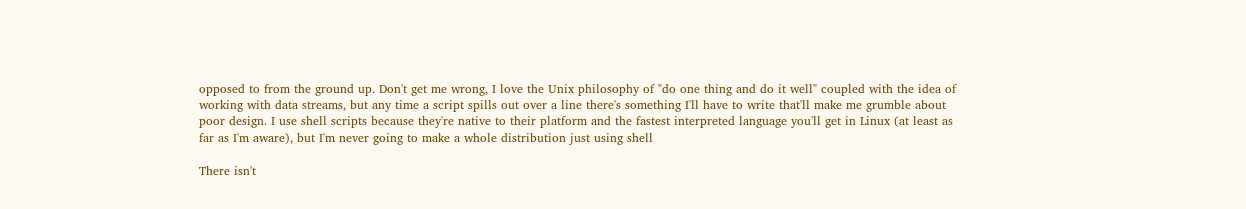opposed to from the ground up. Don't get me wrong, I love the Unix philosophy of "do one thing and do it well" coupled with the idea of working with data streams, but any time a script spills out over a line there's something I'll have to write that'll make me grumble about poor design. I use shell scripts because they're native to their platform and the fastest interpreted language you'll get in Linux (at least as far as I'm aware), but I'm never going to make a whole distribution just using shell

There isn't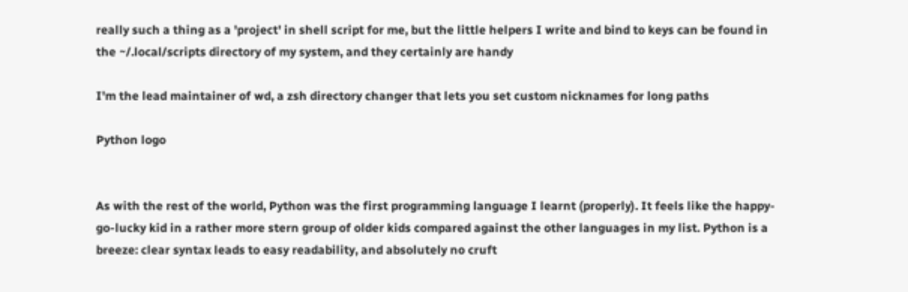really such a thing as a 'project' in shell script for me, but the little helpers I write and bind to keys can be found in the ~/.local/scripts directory of my system, and they certainly are handy

I'm the lead maintainer of wd, a zsh directory changer that lets you set custom nicknames for long paths

Python logo


As with the rest of the world, Python was the first programming language I learnt (properly). It feels like the happy-go-lucky kid in a rather more stern group of older kids compared against the other languages in my list. Python is a breeze: clear syntax leads to easy readability, and absolutely no cruft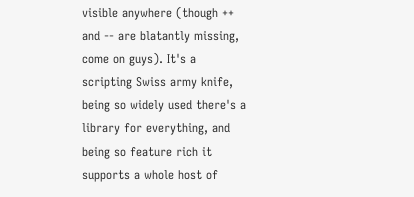visible anywhere (though ++ and -- are blatantly missing, come on guys). It's a scripting Swiss army knife, being so widely used there's a library for everything, and being so feature rich it supports a whole host of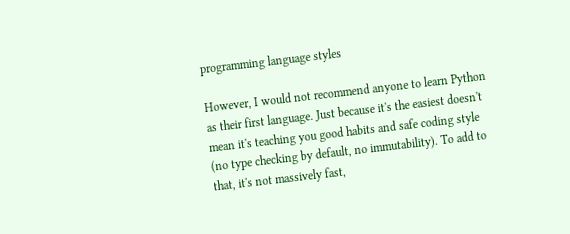programming language styles

However, I would not recommend anyone to learn Python as their first language. Just because it's the easiest doesn't mean it's teaching you good habits and safe coding style (no type checking by default, no immutability). To add to that, it's not massively fast,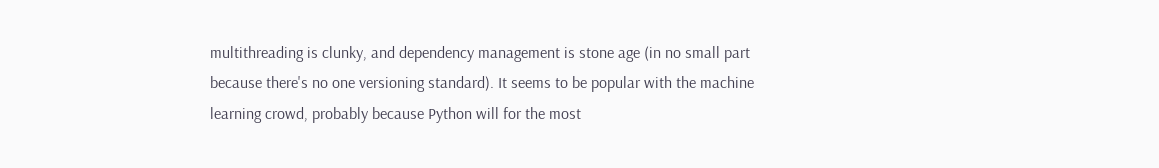multithreading is clunky, and dependency management is stone age (in no small part because there's no one versioning standard). It seems to be popular with the machine learning crowd, probably because Python will for the most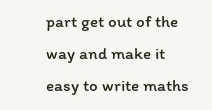part get out of the way and make it easy to write maths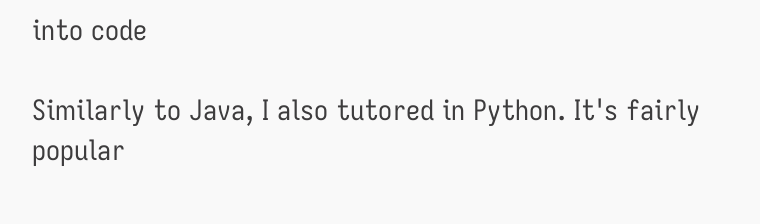into code

Similarly to Java, I also tutored in Python. It's fairly popular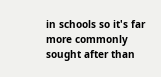in schools so it's far more commonly sought after than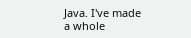Java. I've made a whole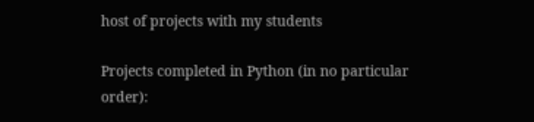host of projects with my students

Projects completed in Python (in no particular order):